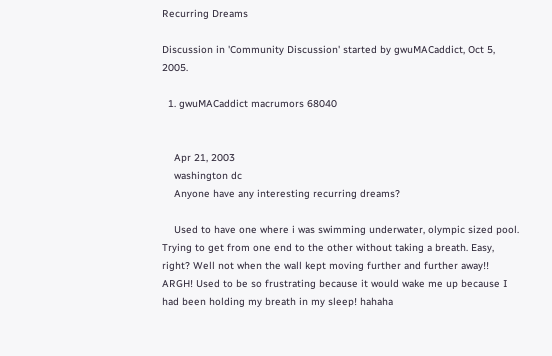Recurring Dreams

Discussion in 'Community Discussion' started by gwuMACaddict, Oct 5, 2005.

  1. gwuMACaddict macrumors 68040


    Apr 21, 2003
    washington dc
    Anyone have any interesting recurring dreams?

    Used to have one where i was swimming underwater, olympic sized pool. Trying to get from one end to the other without taking a breath. Easy, right? Well not when the wall kept moving further and further away!! ARGH! Used to be so frustrating because it would wake me up because I had been holding my breath in my sleep! hahaha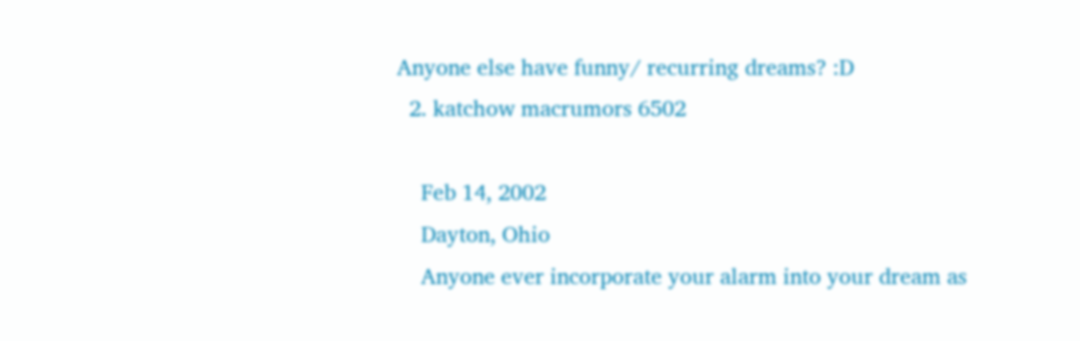Anyone else have funny/ recurring dreams? :D
  2. katchow macrumors 6502

    Feb 14, 2002
    Dayton, Ohio
    Anyone ever incorporate your alarm into your dream as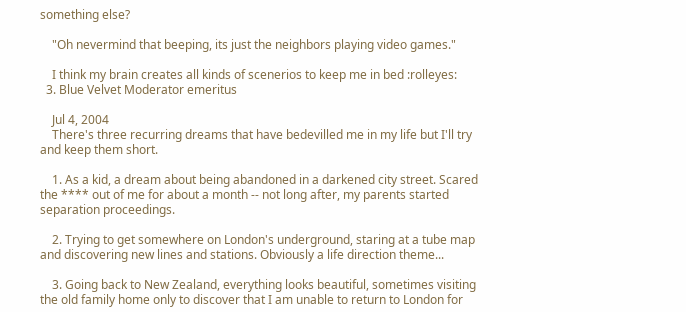something else?

    "Oh nevermind that beeping, its just the neighbors playing video games."

    I think my brain creates all kinds of scenerios to keep me in bed :rolleyes:
  3. Blue Velvet Moderator emeritus

    Jul 4, 2004
    There's three recurring dreams that have bedevilled me in my life but I'll try and keep them short.

    1. As a kid, a dream about being abandoned in a darkened city street. Scared the **** out of me for about a month -- not long after, my parents started separation proceedings.

    2. Trying to get somewhere on London's underground, staring at a tube map and discovering new lines and stations. Obviously a life direction theme...

    3. Going back to New Zealand, everything looks beautiful, sometimes visiting the old family home only to discover that I am unable to return to London for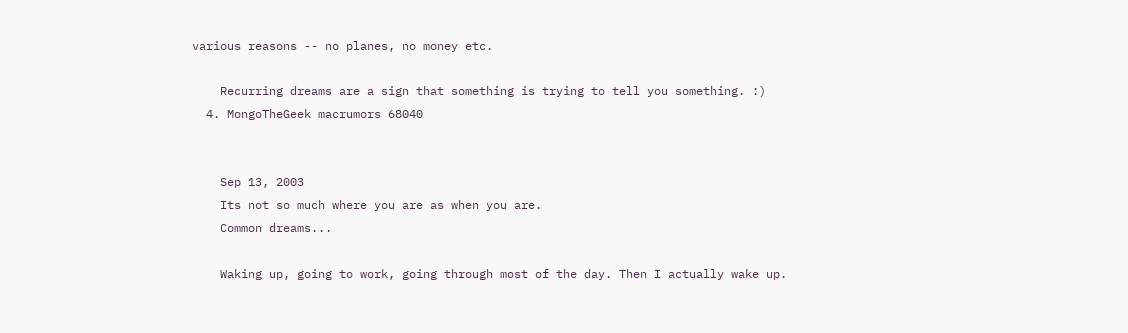various reasons -- no planes, no money etc.

    Recurring dreams are a sign that something is trying to tell you something. :)
  4. MongoTheGeek macrumors 68040


    Sep 13, 2003
    Its not so much where you are as when you are.
    Common dreams...

    Waking up, going to work, going through most of the day. Then I actually wake up.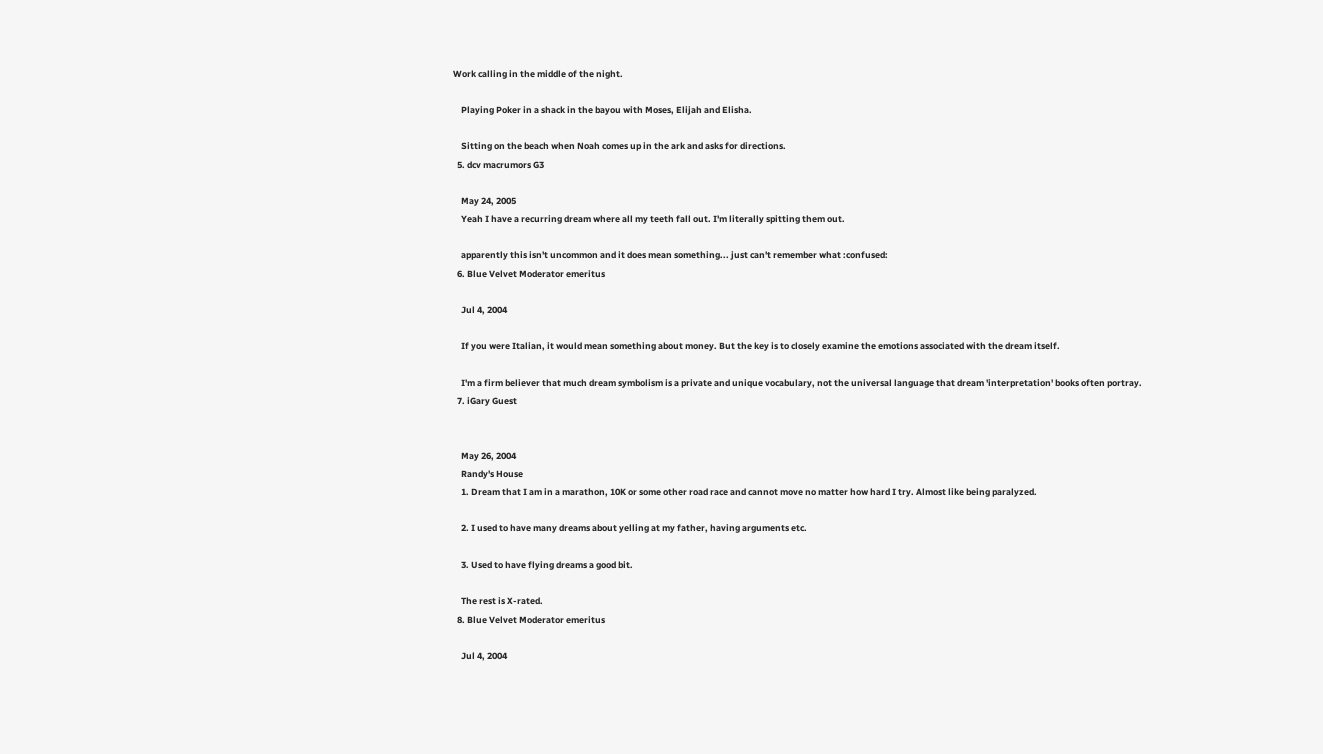Work calling in the middle of the night.

    Playing Poker in a shack in the bayou with Moses, Elijah and Elisha.

    Sitting on the beach when Noah comes up in the ark and asks for directions.
  5. dcv macrumors G3

    May 24, 2005
    Yeah I have a recurring dream where all my teeth fall out. I'm literally spitting them out.

    apparently this isn't uncommon and it does mean something... just can't remember what :confused:
  6. Blue Velvet Moderator emeritus

    Jul 4, 2004

    If you were Italian, it would mean something about money. But the key is to closely examine the emotions associated with the dream itself.

    I'm a firm believer that much dream symbolism is a private and unique vocabulary, not the universal language that dream 'interpretation' books often portray.
  7. iGary Guest


    May 26, 2004
    Randy's House
    1. Dream that I am in a marathon, 10K or some other road race and cannot move no matter how hard I try. Almost like being paralyzed.

    2. I used to have many dreams about yelling at my father, having arguments etc.

    3. Used to have flying dreams a good bit.

    The rest is X-rated.
  8. Blue Velvet Moderator emeritus

    Jul 4, 2004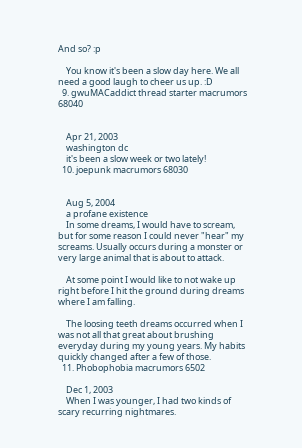And so? :p

    You know it's been a slow day here. We all need a good laugh to cheer us up. :D
  9. gwuMACaddict thread starter macrumors 68040


    Apr 21, 2003
    washington dc
    it's been a slow week or two lately!
  10. joepunk macrumors 68030


    Aug 5, 2004
    a profane existence
    In some dreams, I would have to scream, but for some reason I could never "hear" my screams. Usually occurs during a monster or very large animal that is about to attack.

    At some point I would like to not wake up right before I hit the ground during dreams where I am falling.

    The loosing teeth dreams occurred when I was not all that great about brushing everyday during my young years. My habits quickly changed after a few of those.
  11. Phobophobia macrumors 6502

    Dec 1, 2003
    When I was younger, I had two kinds of scary recurring nightmares.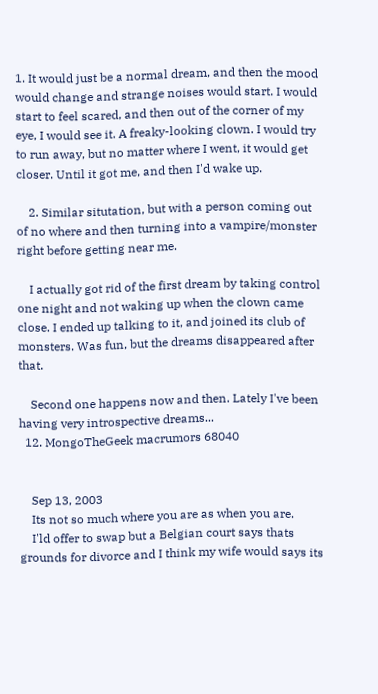1. It would just be a normal dream, and then the mood would change and strange noises would start. I would start to feel scared, and then out of the corner of my eye, I would see it. A freaky-looking clown. I would try to run away, but no matter where I went, it would get closer. Until it got me, and then I'd wake up.

    2. Similar situtation, but with a person coming out of no where and then turning into a vampire/monster right before getting near me.

    I actually got rid of the first dream by taking control one night and not waking up when the clown came close. I ended up talking to it, and joined its club of monsters. Was fun, but the dreams disappeared after that.

    Second one happens now and then. Lately I've been having very introspective dreams...
  12. MongoTheGeek macrumors 68040


    Sep 13, 2003
    Its not so much where you are as when you are.
    I'ld offer to swap but a Belgian court says thats grounds for divorce and I think my wife would says its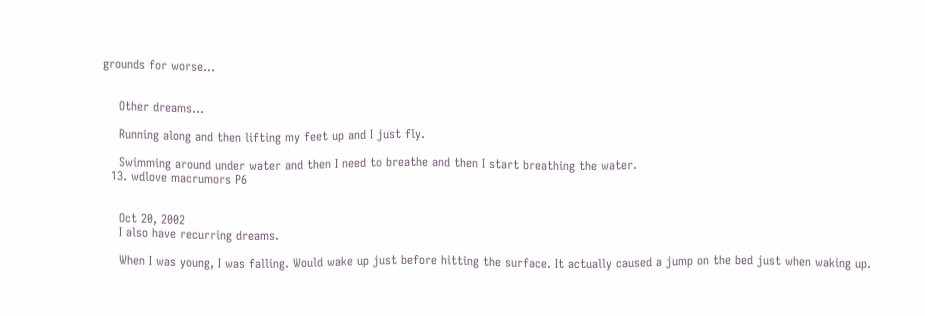grounds for worse...


    Other dreams...

    Running along and then lifting my feet up and I just fly.

    Swimming around under water and then I need to breathe and then I start breathing the water.
  13. wdlove macrumors P6


    Oct 20, 2002
    I also have recurring dreams.

    When I was young, I was falling. Would wake up just before hitting the surface. It actually caused a jump on the bed just when waking up.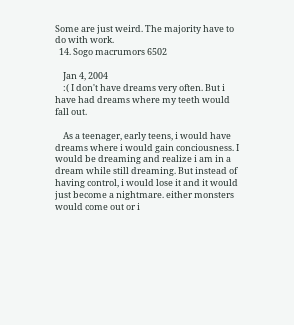Some are just weird. The majority have to do with work.
  14. Sogo macrumors 6502

    Jan 4, 2004
    :( I don't have dreams very often. But i have had dreams where my teeth would fall out.

    As a teenager, early teens, i would have dreams where i would gain conciousness. I would be dreaming and realize i am in a dream while still dreaming. But instead of having control, i would lose it and it would just become a nightmare. either monsters would come out or i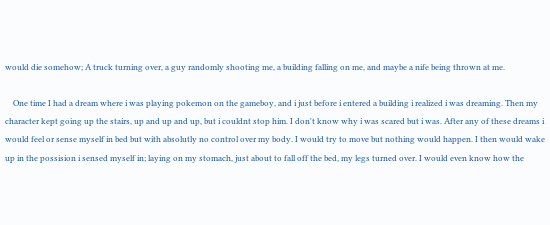would die somehow; A truck turning over, a guy randomly shooting me, a building falling on me, and maybe a nife being thrown at me.

    One time I had a dream where i was playing pokemon on the gameboy, and i just before i entered a building i realized i was dreaming. Then my character kept going up the stairs, up and up and up, but i couldnt stop him. I don't know why i was scared but i was. After any of these dreams i would feel or sense myself in bed but with absolutly no control over my body. I would try to move but nothing would happen. I then would wake up in the possision i sensed myself in; laying on my stomach, just about to fall off the bed, my legs turned over. I would even know how the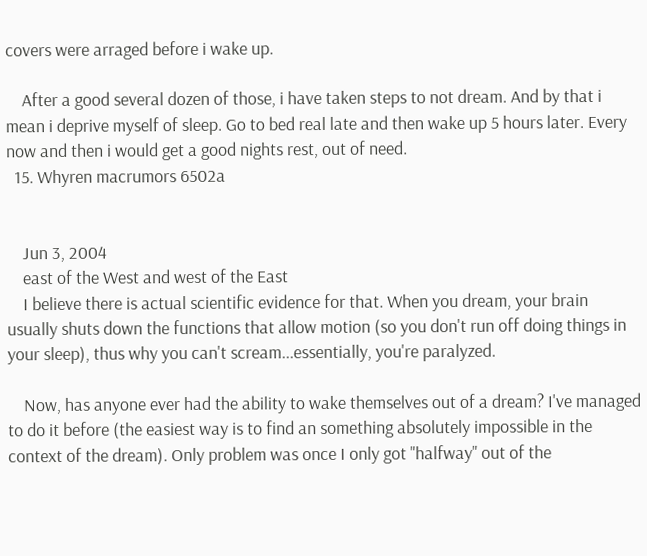covers were arraged before i wake up.

    After a good several dozen of those, i have taken steps to not dream. And by that i mean i deprive myself of sleep. Go to bed real late and then wake up 5 hours later. Every now and then i would get a good nights rest, out of need.
  15. Whyren macrumors 6502a


    Jun 3, 2004
    east of the West and west of the East
    I believe there is actual scientific evidence for that. When you dream, your brain usually shuts down the functions that allow motion (so you don't run off doing things in your sleep), thus why you can't scream...essentially, you're paralyzed.

    Now, has anyone ever had the ability to wake themselves out of a dream? I've managed to do it before (the easiest way is to find an something absolutely impossible in the context of the dream). Only problem was once I only got "halfway" out of the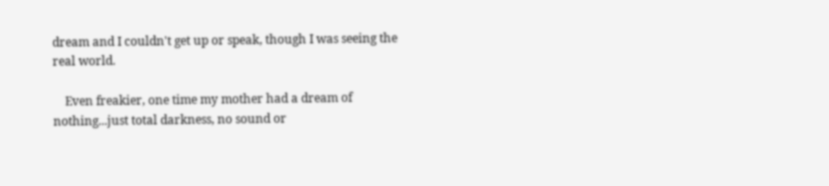dream and I couldn't get up or speak, though I was seeing the real world.

    Even freakier, one time my mother had a dream of nothing...just total darkness, no sound or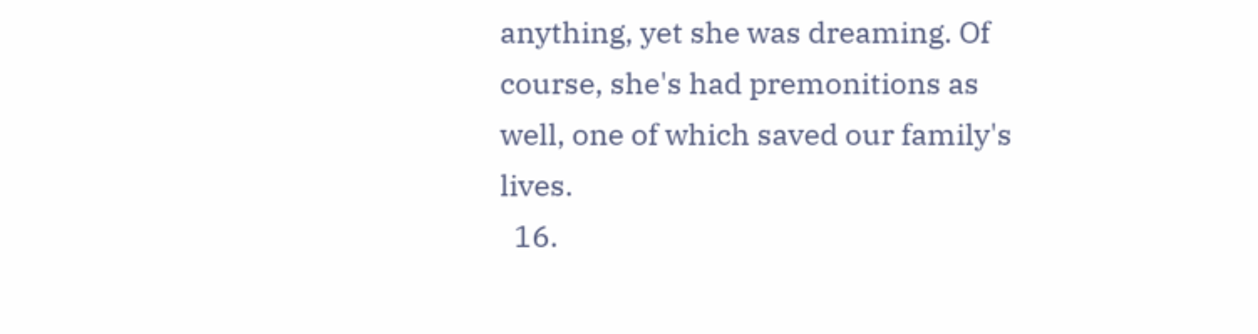anything, yet she was dreaming. Of course, she's had premonitions as well, one of which saved our family's lives.
  16.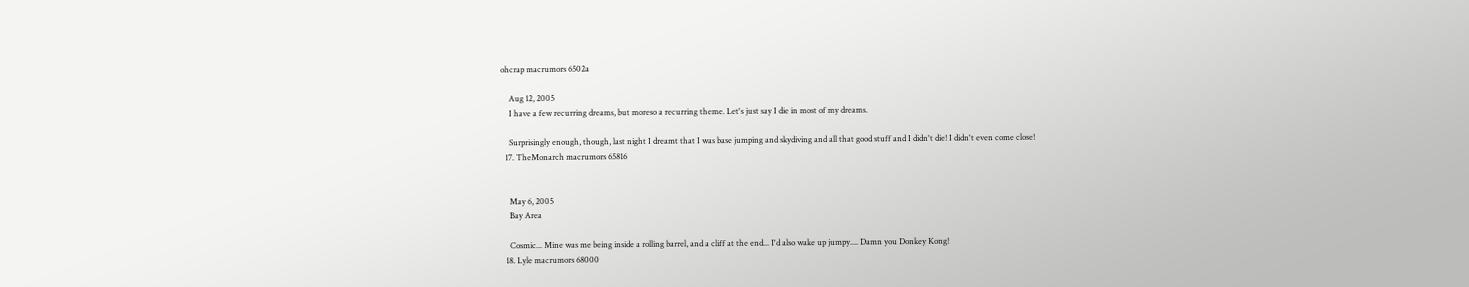ohcrap macrumors 6502a

    Aug 12, 2005
    I have a few recurring dreams, but moreso a recurring theme. Let's just say I die in most of my dreams.

    Surprisingly enough, though, last night I dreamt that I was base jumping and skydiving and all that good stuff and I didn't die! I didn't even come close!
  17. TheMonarch macrumors 65816


    May 6, 2005
    Bay Area

    Cosmic... Mine was me being inside a rolling barrel, and a cliff at the end... I'd also wake up jumpy.... Damn you Donkey Kong!
  18. Lyle macrumors 68000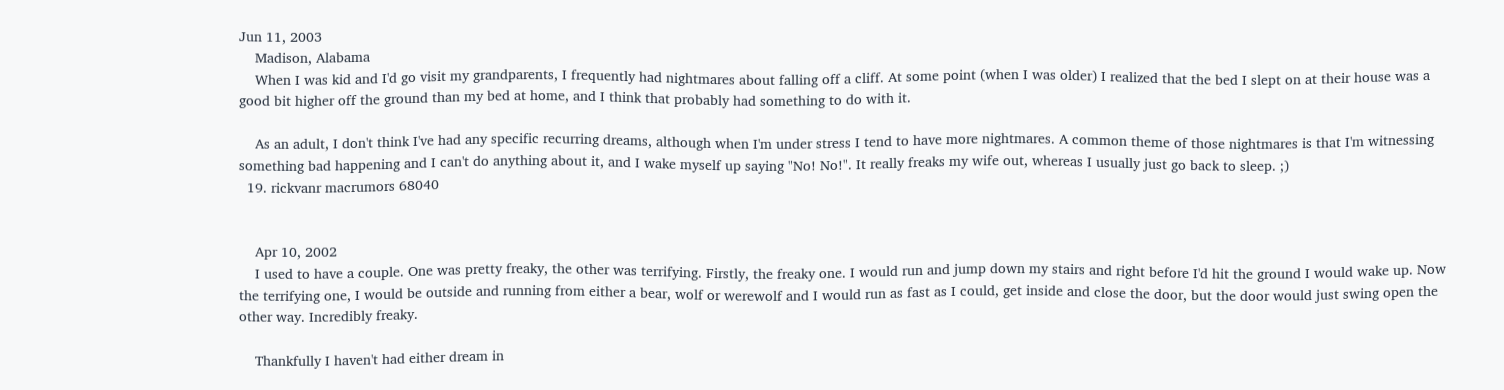Jun 11, 2003
    Madison, Alabama
    When I was kid and I'd go visit my grandparents, I frequently had nightmares about falling off a cliff. At some point (when I was older) I realized that the bed I slept on at their house was a good bit higher off the ground than my bed at home, and I think that probably had something to do with it.

    As an adult, I don't think I've had any specific recurring dreams, although when I'm under stress I tend to have more nightmares. A common theme of those nightmares is that I'm witnessing something bad happening and I can't do anything about it, and I wake myself up saying "No! No!". It really freaks my wife out, whereas I usually just go back to sleep. ;)
  19. rickvanr macrumors 68040


    Apr 10, 2002
    I used to have a couple. One was pretty freaky, the other was terrifying. Firstly, the freaky one. I would run and jump down my stairs and right before I'd hit the ground I would wake up. Now the terrifying one, I would be outside and running from either a bear, wolf or werewolf and I would run as fast as I could, get inside and close the door, but the door would just swing open the other way. Incredibly freaky.

    Thankfully I haven't had either dream in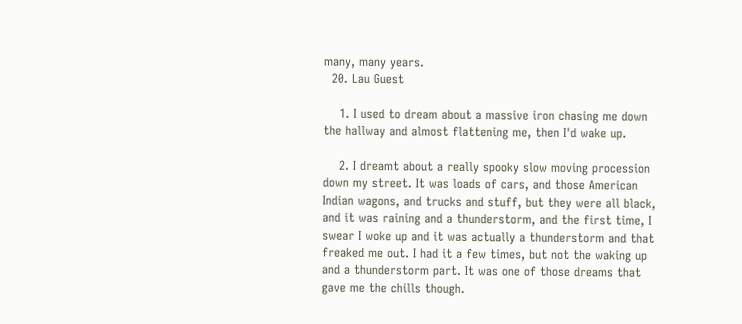many, many years.
  20. Lau Guest

    1. I used to dream about a massive iron chasing me down the hallway and almost flattening me, then I'd wake up.

    2. I dreamt about a really spooky slow moving procession down my street. It was loads of cars, and those American Indian wagons, and trucks and stuff, but they were all black, and it was raining and a thunderstorm, and the first time, I swear I woke up and it was actually a thunderstorm and that freaked me out. I had it a few times, but not the waking up and a thunderstorm part. It was one of those dreams that gave me the chills though.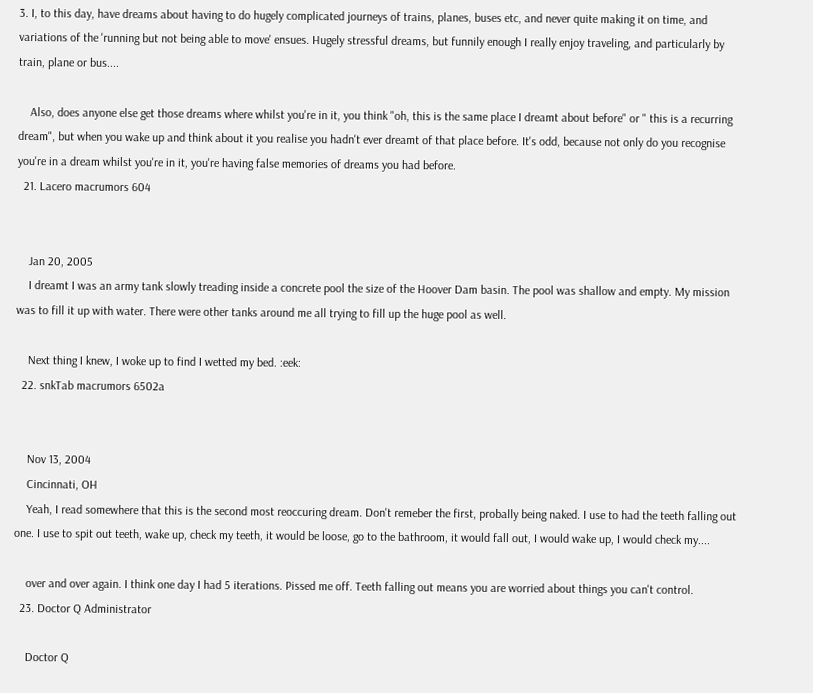3. I, to this day, have dreams about having to do hugely complicated journeys of trains, planes, buses etc, and never quite making it on time, and variations of the 'running but not being able to move' ensues. Hugely stressful dreams, but funnily enough I really enjoy traveling, and particularly by train, plane or bus....

    Also, does anyone else get those dreams where whilst you're in it, you think "oh, this is the same place I dreamt about before" or " this is a recurring dream", but when you wake up and think about it you realise you hadn't ever dreamt of that place before. It's odd, because not only do you recognise you're in a dream whilst you're in it, you're having false memories of dreams you had before.
  21. Lacero macrumors 604


    Jan 20, 2005
    I dreamt I was an army tank slowly treading inside a concrete pool the size of the Hoover Dam basin. The pool was shallow and empty. My mission was to fill it up with water. There were other tanks around me all trying to fill up the huge pool as well.

    Next thing I knew, I woke up to find I wetted my bed. :eek:
  22. snkTab macrumors 6502a


    Nov 13, 2004
    Cincinnati, OH
    Yeah, I read somewhere that this is the second most reoccuring dream. Don't remeber the first, probally being naked. I use to had the teeth falling out one. I use to spit out teeth, wake up, check my teeth, it would be loose, go to the bathroom, it would fall out, I would wake up, I would check my....

    over and over again. I think one day I had 5 iterations. Pissed me off. Teeth falling out means you are worried about things you can't control.
  23. Doctor Q Administrator

    Doctor Q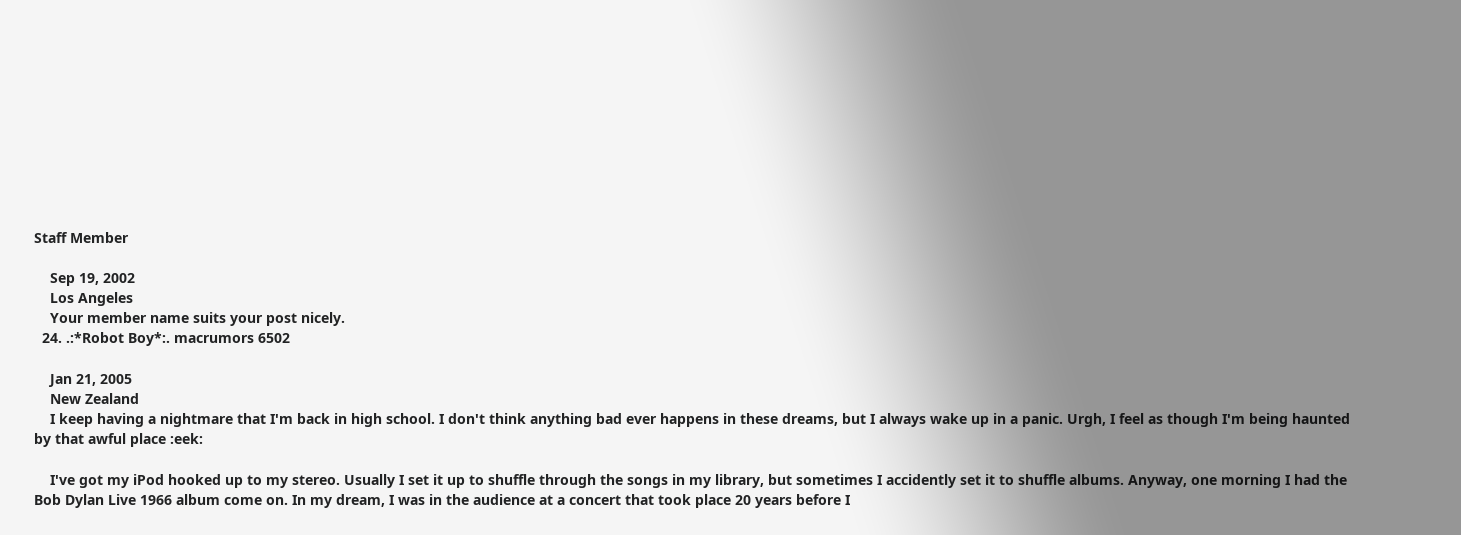Staff Member

    Sep 19, 2002
    Los Angeles
    Your member name suits your post nicely.
  24. .:*Robot Boy*:. macrumors 6502

    Jan 21, 2005
    New Zealand
    I keep having a nightmare that I'm back in high school. I don't think anything bad ever happens in these dreams, but I always wake up in a panic. Urgh, I feel as though I'm being haunted by that awful place :eek:

    I've got my iPod hooked up to my stereo. Usually I set it up to shuffle through the songs in my library, but sometimes I accidently set it to shuffle albums. Anyway, one morning I had the Bob Dylan Live 1966 album come on. In my dream, I was in the audience at a concert that took place 20 years before I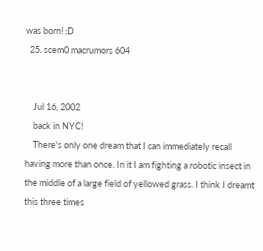was born! :D
  25. scem0 macrumors 604


    Jul 16, 2002
    back in NYC!
    There's only one dream that I can immediately recall having more than once. In it I am fighting a robotic insect in the middle of a large field of yellowed grass. I think I dreamt this three times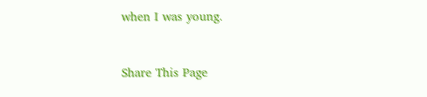when I was young.


Share This Page